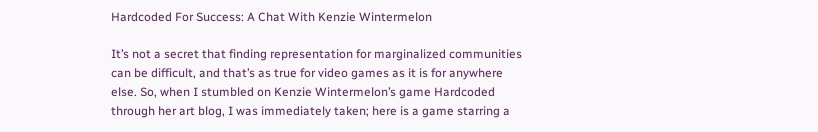Hardcoded For Success: A Chat With Kenzie Wintermelon

It’s not a secret that finding representation for marginalized communities can be difficult, and that’s as true for video games as it is for anywhere else. So, when I stumbled on Kenzie Wintermelon’s game Hardcoded through her art blog, I was immediately taken; here is a game starring a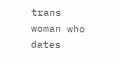trans woman who dates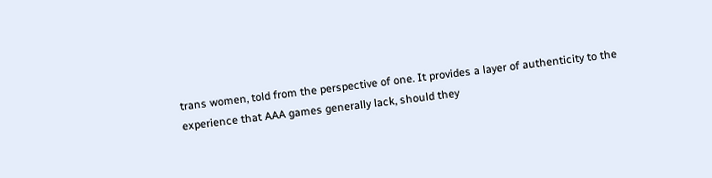trans women, told from the perspective of one. It provides a layer of authenticity to the experience that AAA games generally lack, should they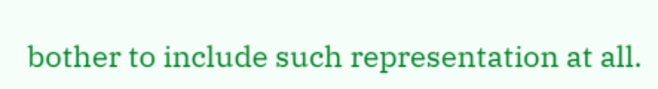bother to include such representation at all.